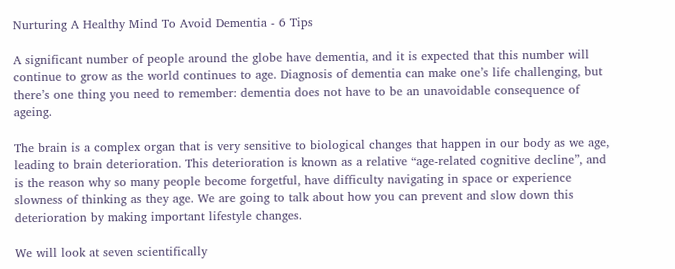Nurturing A Healthy Mind To Avoid Dementia - 6 Tips

A significant number of people around the globe have dementia, and it is expected that this number will continue to grow as the world continues to age. Diagnosis of dementia can make one’s life challenging, but there’s one thing you need to remember: dementia does not have to be an unavoidable consequence of ageing.

The brain is a complex organ that is very sensitive to biological changes that happen in our body as we age, leading to brain deterioration. This deterioration is known as a relative “age-related cognitive decline”, and is the reason why so many people become forgetful, have difficulty navigating in space or experience slowness of thinking as they age. We are going to talk about how you can prevent and slow down this deterioration by making important lifestyle changes.

We will look at seven scientifically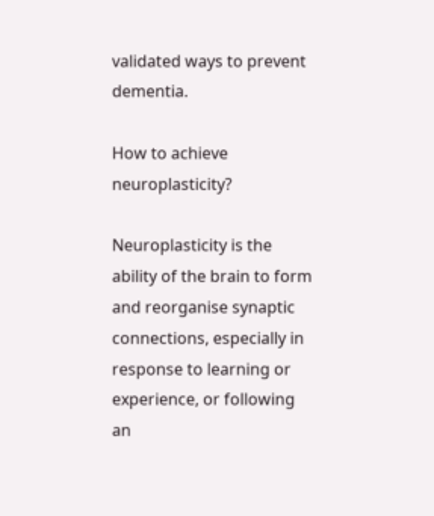validated ways to prevent dementia.

How to achieve neuroplasticity?

Neuroplasticity is the ability of the brain to form and reorganise synaptic connections, especially in response to learning or experience, or following an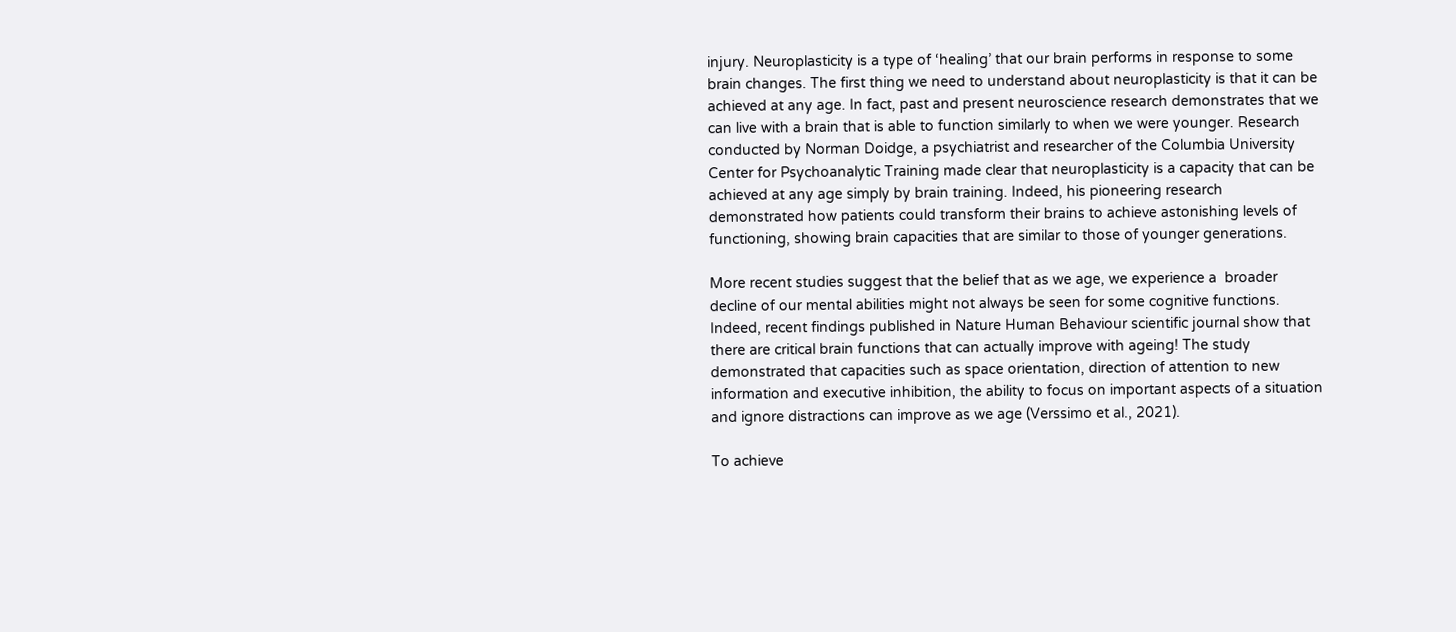injury. Neuroplasticity is a type of ‘healing’ that our brain performs in response to some brain changes. The first thing we need to understand about neuroplasticity is that it can be achieved at any age. In fact, past and present neuroscience research demonstrates that we can live with a brain that is able to function similarly to when we were younger. Research conducted by Norman Doidge, a psychiatrist and researcher of the Columbia University Center for Psychoanalytic Training made clear that neuroplasticity is a capacity that can be achieved at any age simply by brain training. Indeed, his pioneering research demonstrated how patients could transform their brains to achieve astonishing levels of functioning, showing brain capacities that are similar to those of younger generations.

More recent studies suggest that the belief that as we age, we experience a  broader decline of our mental abilities might not always be seen for some cognitive functions. Indeed, recent findings published in Nature Human Behaviour scientific journal show that there are critical brain functions that can actually improve with ageing! The study demonstrated that capacities such as space orientation, direction of attention to new information and executive inhibition, the ability to focus on important aspects of a situation and ignore distractions can improve as we age (Verssimo et al., 2021).

To achieve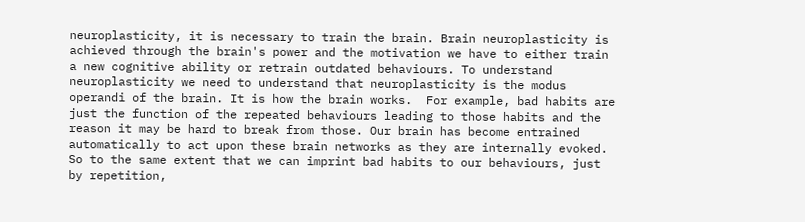neuroplasticity, it is necessary to train the brain. Brain neuroplasticity is achieved through the brain's power and the motivation we have to either train a new cognitive ability or retrain outdated behaviours. To understand neuroplasticity we need to understand that neuroplasticity is the modus operandi of the brain. It is how the brain works.  For example, bad habits are just the function of the repeated behaviours leading to those habits and the reason it may be hard to break from those. Our brain has become entrained automatically to act upon these brain networks as they are internally evoked. So to the same extent that we can imprint bad habits to our behaviours, just by repetition,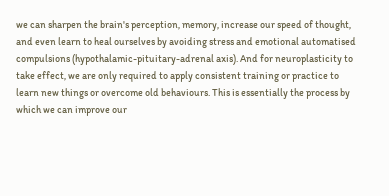we can sharpen the brain's perception, memory, increase our speed of thought, and even learn to heal ourselves by avoiding stress and emotional automatised compulsions (hypothalamic-pituitary-adrenal axis). And for neuroplasticity to take effect, we are only required to apply consistent training or practice to learn new things or overcome old behaviours. This is essentially the process by which we can improve our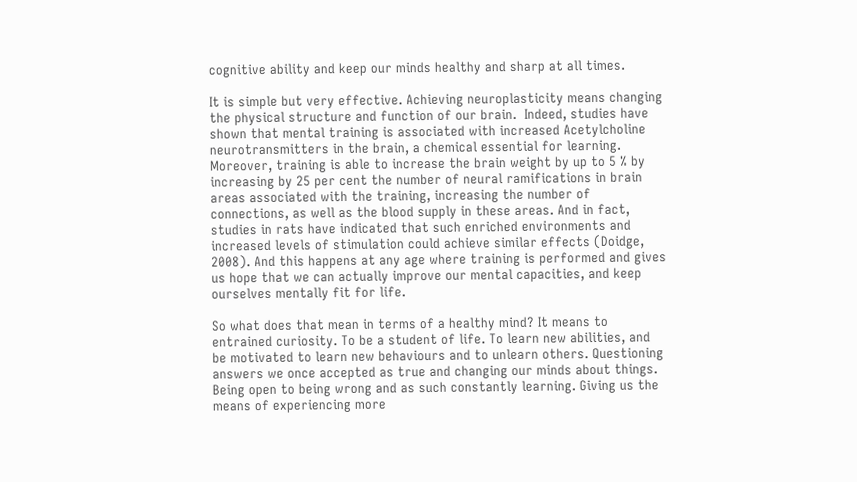cognitive ability and keep our minds healthy and sharp at all times.

It is simple but very effective. Achieving neuroplasticity means changing the physical structure and function of our brain.  Indeed, studies have shown that mental training is associated with increased Acetylcholine neurotransmitters in the brain, a chemical essential for learning. Moreover, training is able to increase the brain weight by up to 5 % by increasing by 25 per cent the number of neural ramifications in brain areas associated with the training, increasing the number of connections, as well as the blood supply in these areas. And in fact, studies in rats have indicated that such enriched environments and increased levels of stimulation could achieve similar effects (Doidge, 2008). And this happens at any age where training is performed and gives us hope that we can actually improve our mental capacities, and keep ourselves mentally fit for life.

So what does that mean in terms of a healthy mind? It means to entrained curiosity. To be a student of life. To learn new abilities, and be motivated to learn new behaviours and to unlearn others. Questioning answers we once accepted as true and changing our minds about things. Being open to being wrong and as such constantly learning. Giving us the means of experiencing more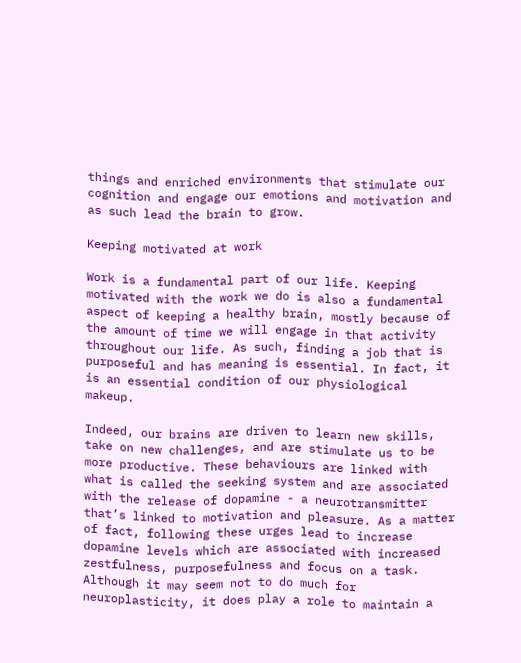things and enriched environments that stimulate our cognition and engage our emotions and motivation and as such lead the brain to grow.

Keeping motivated at work

Work is a fundamental part of our life. Keeping motivated with the work we do is also a fundamental aspect of keeping a healthy brain, mostly because of the amount of time we will engage in that activity throughout our life. As such, finding a job that is purposeful and has meaning is essential. In fact, it is an essential condition of our physiological makeup.

Indeed, our brains are driven to learn new skills, take on new challenges, and are stimulate us to be more productive. These behaviours are linked with what is called the seeking system and are associated with the release of dopamine - a neurotransmitter that’s linked to motivation and pleasure. As a matter of fact, following these urges lead to increase dopamine levels which are associated with increased zestfulness, purposefulness and focus on a task. Although it may seem not to do much for neuroplasticity, it does play a role to maintain a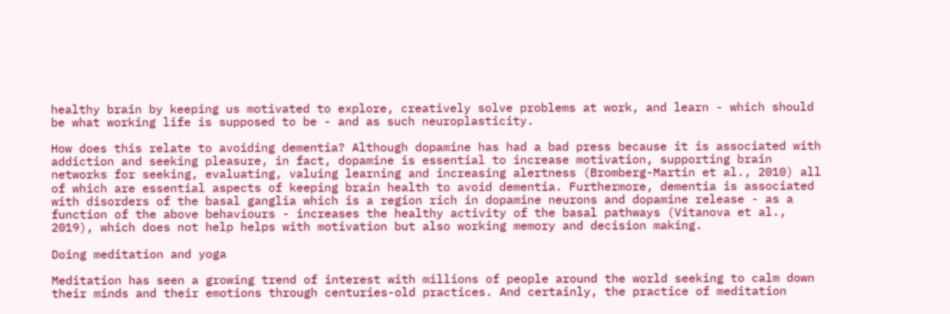healthy brain by keeping us motivated to explore, creatively solve problems at work, and learn - which should be what working life is supposed to be - and as such neuroplasticity.

How does this relate to avoiding dementia? Although dopamine has had a bad press because it is associated with addiction and seeking pleasure, in fact, dopamine is essential to increase motivation, supporting brain networks for seeking, evaluating, valuing learning and increasing alertness (Bromberg-Martin et al., 2010) all of which are essential aspects of keeping brain health to avoid dementia. Furthermore, dementia is associated with disorders of the basal ganglia which is a region rich in dopamine neurons and dopamine release - as a function of the above behaviours - increases the healthy activity of the basal pathways (Vitanova et al., 2019), which does not help helps with motivation but also working memory and decision making.

Doing meditation and yoga

Meditation has seen a growing trend of interest with millions of people around the world seeking to calm down their minds and their emotions through centuries-old practices. And certainly, the practice of meditation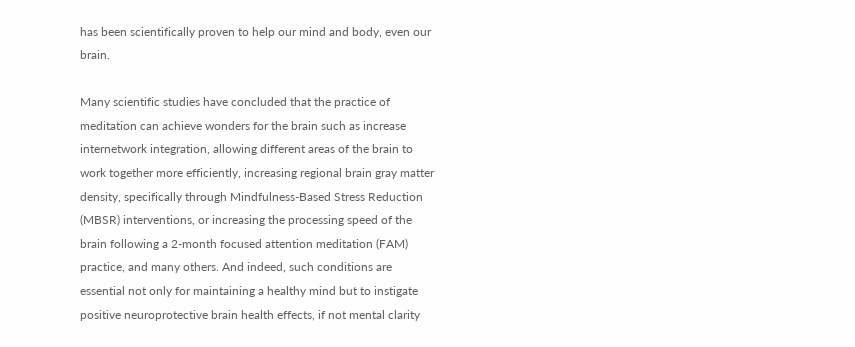has been scientifically proven to help our mind and body, even our brain.

Many scientific studies have concluded that the practice of meditation can achieve wonders for the brain such as increase internetwork integration, allowing different areas of the brain to work together more efficiently, increasing regional brain gray matter density, specifically through Mindfulness-Based Stress Reduction (MBSR) interventions, or increasing the processing speed of the brain following a 2-month focused attention meditation (FAM) practice, and many others. And indeed, such conditions are essential not only for maintaining a healthy mind but to instigate positive neuroprotective brain health effects, if not mental clarity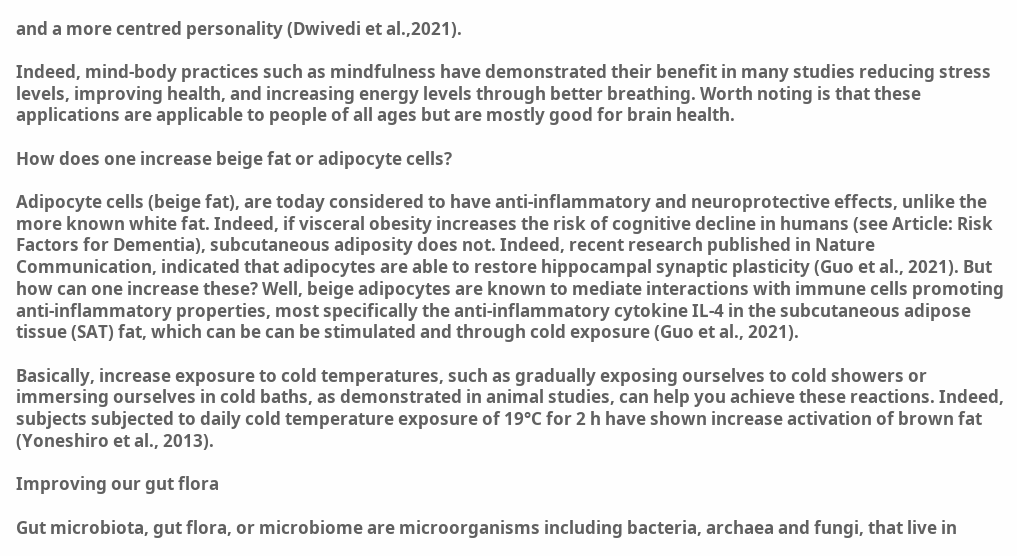and a more centred personality (Dwivedi et al.,2021).

Indeed, mind-body practices such as mindfulness have demonstrated their benefit in many studies reducing stress levels, improving health, and increasing energy levels through better breathing. Worth noting is that these applications are applicable to people of all ages but are mostly good for brain health.

How does one increase beige fat or adipocyte cells?

Adipocyte cells (beige fat), are today considered to have anti-inflammatory and neuroprotective effects, unlike the more known white fat. Indeed, if visceral obesity increases the risk of cognitive decline in humans (see Article: Risk Factors for Dementia), subcutaneous adiposity does not. Indeed, recent research published in Nature Communication, indicated that adipocytes are able to restore hippocampal synaptic plasticity (Guo et al., 2021). But how can one increase these? Well, beige adipocytes are known to mediate interactions with immune cells promoting anti-inflammatory properties, most specifically the anti-inflammatory cytokine IL-4 in the subcutaneous adipose tissue (SAT) fat, which can be can be stimulated and through cold exposure (Guo et al., 2021).

Basically, increase exposure to cold temperatures, such as gradually exposing ourselves to cold showers or immersing ourselves in cold baths, as demonstrated in animal studies, can help you achieve these reactions. Indeed, subjects subjected to daily cold temperature exposure of 19°C for 2 h have shown increase activation of brown fat (Yoneshiro et al., 2013).

Improving our gut flora

Gut microbiota, gut flora, or microbiome are microorganisms including bacteria, archaea and fungi, that live in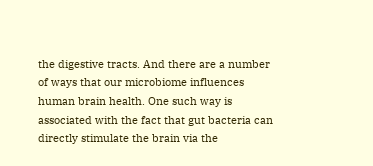the digestive tracts. And there are a number of ways that our microbiome influences human brain health. One such way is associated with the fact that gut bacteria can directly stimulate the brain via the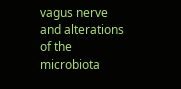vagus nerve and alterations of the microbiota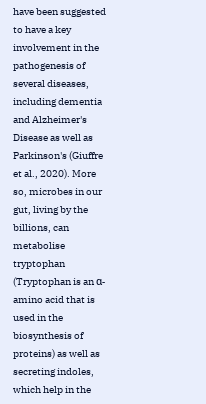have been suggested to have a key involvement in the pathogenesis of several diseases, including dementia and Alzheimer's Disease as well as Parkinson's (Giuffre et al., 2020). More so, microbes in our gut, living by the billions, can metabolise tryptophan (Tryptophan is an α-amino acid that is used in the biosynthesis of proteins) as well as secreting indoles, which help in the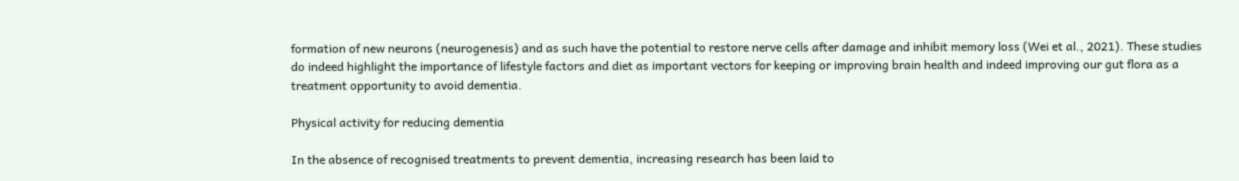formation of new neurons (neurogenesis) and as such have the potential to restore nerve cells after damage and inhibit memory loss (Wei et al., 2021). These studies do indeed highlight the importance of lifestyle factors and diet as important vectors for keeping or improving brain health and indeed improving our gut flora as a treatment opportunity to avoid dementia.

Physical activity for reducing dementia

In the absence of recognised treatments to prevent dementia, increasing research has been laid to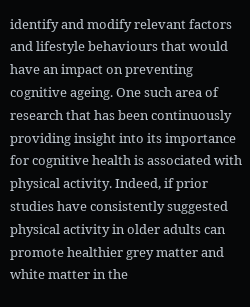identify and modify relevant factors and lifestyle behaviours that would have an impact on preventing cognitive ageing. One such area of research that has been continuously providing insight into its importance for cognitive health is associated with physical activity. Indeed, if prior studies have consistently suggested physical activity in older adults can promote healthier grey matter and white matter in the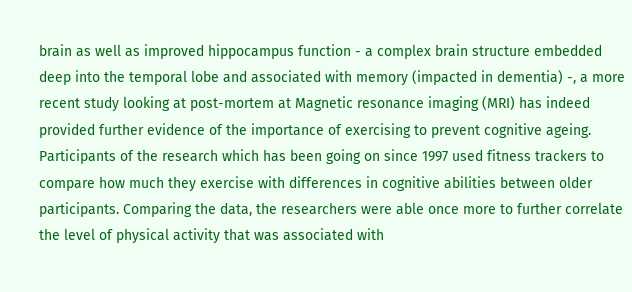brain as well as improved hippocampus function - a complex brain structure embedded deep into the temporal lobe and associated with memory (impacted in dementia) -, a more recent study looking at post-mortem at Magnetic resonance imaging (MRI) has indeed provided further evidence of the importance of exercising to prevent cognitive ageing. Participants of the research which has been going on since 1997 used fitness trackers to compare how much they exercise with differences in cognitive abilities between older participants. Comparing the data, the researchers were able once more to further correlate the level of physical activity that was associated with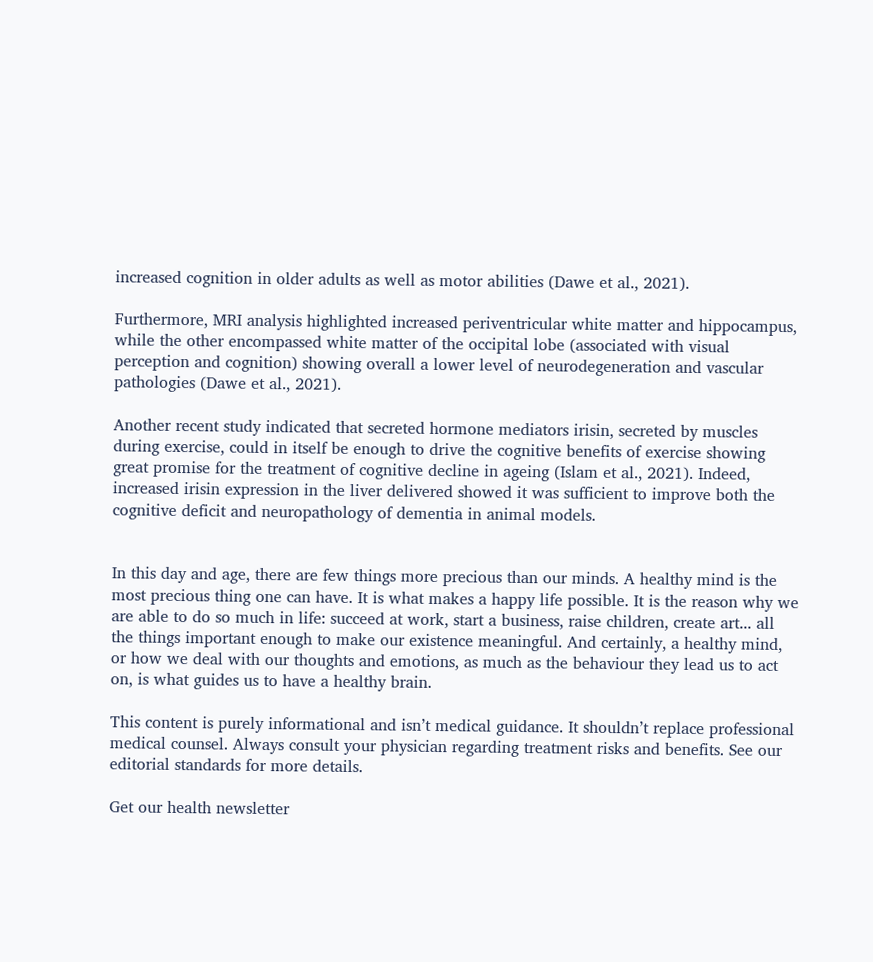increased cognition in older adults as well as motor abilities (Dawe et al., 2021).

Furthermore, MRI analysis highlighted increased periventricular white matter and hippocampus, while the other encompassed white matter of the occipital lobe (associated with visual perception and cognition) showing overall a lower level of neurodegeneration and vascular pathologies (Dawe et al., 2021).

Another recent study indicated that secreted hormone mediators irisin, secreted by muscles during exercise, could in itself be enough to drive the cognitive benefits of exercise showing great promise for the treatment of cognitive decline in ageing (Islam et al., 2021). Indeed, increased irisin expression in the liver delivered showed it was sufficient to improve both the cognitive deficit and neuropathology of dementia in animal models.


In this day and age, there are few things more precious than our minds. A healthy mind is the most precious thing one can have. It is what makes a happy life possible. It is the reason why we are able to do so much in life: succeed at work, start a business, raise children, create art... all the things important enough to make our existence meaningful. And certainly, a healthy mind, or how we deal with our thoughts and emotions, as much as the behaviour they lead us to act on, is what guides us to have a healthy brain.

This content is purely informational and isn’t medical guidance. It shouldn’t replace professional medical counsel. Always consult your physician regarding treatment risks and benefits. See our editorial standards for more details.

Get our health newsletter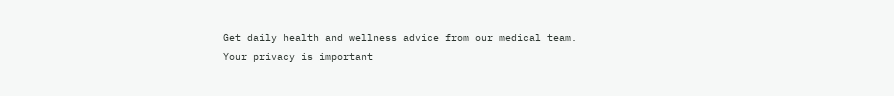Get daily health and wellness advice from our medical team.
Your privacy is important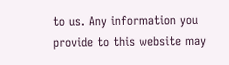to us. Any information you provide to this website may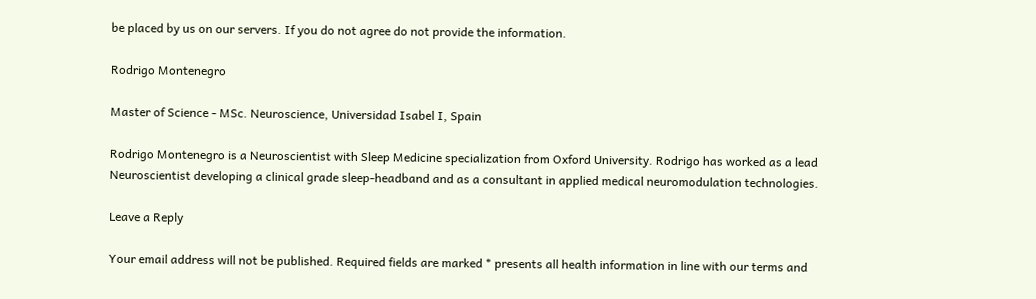be placed by us on our servers. If you do not agree do not provide the information.

Rodrigo Montenegro

Master of Science - MSc. Neuroscience, Universidad Isabel I, Spain

Rodrigo Montenegro is a Neuroscientist with Sleep Medicine specialization from Oxford University. Rodrigo has worked as a lead Neuroscientist developing a clinical grade sleep-headband and as a consultant in applied medical neuromodulation technologies.

Leave a Reply

Your email address will not be published. Required fields are marked * presents all health information in line with our terms and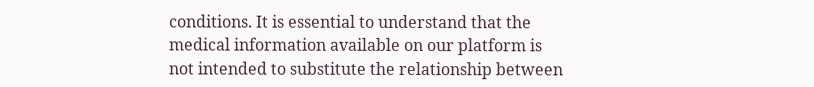conditions. It is essential to understand that the medical information available on our platform is not intended to substitute the relationship between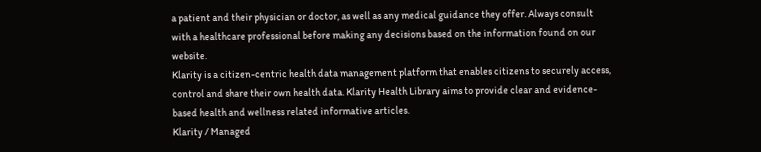a patient and their physician or doctor, as well as any medical guidance they offer. Always consult with a healthcare professional before making any decisions based on the information found on our website.
Klarity is a citizen-centric health data management platform that enables citizens to securely access, control and share their own health data. Klarity Health Library aims to provide clear and evidence-based health and wellness related informative articles.
Klarity / Managed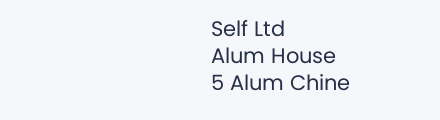Self Ltd
Alum House
5 Alum Chine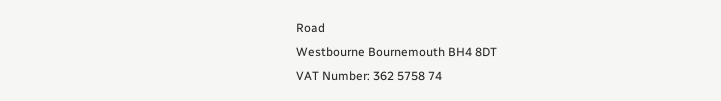Road
Westbourne Bournemouth BH4 8DT
VAT Number: 362 5758 74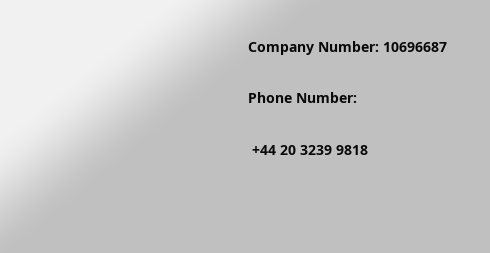Company Number: 10696687

Phone Number:

 +44 20 3239 9818